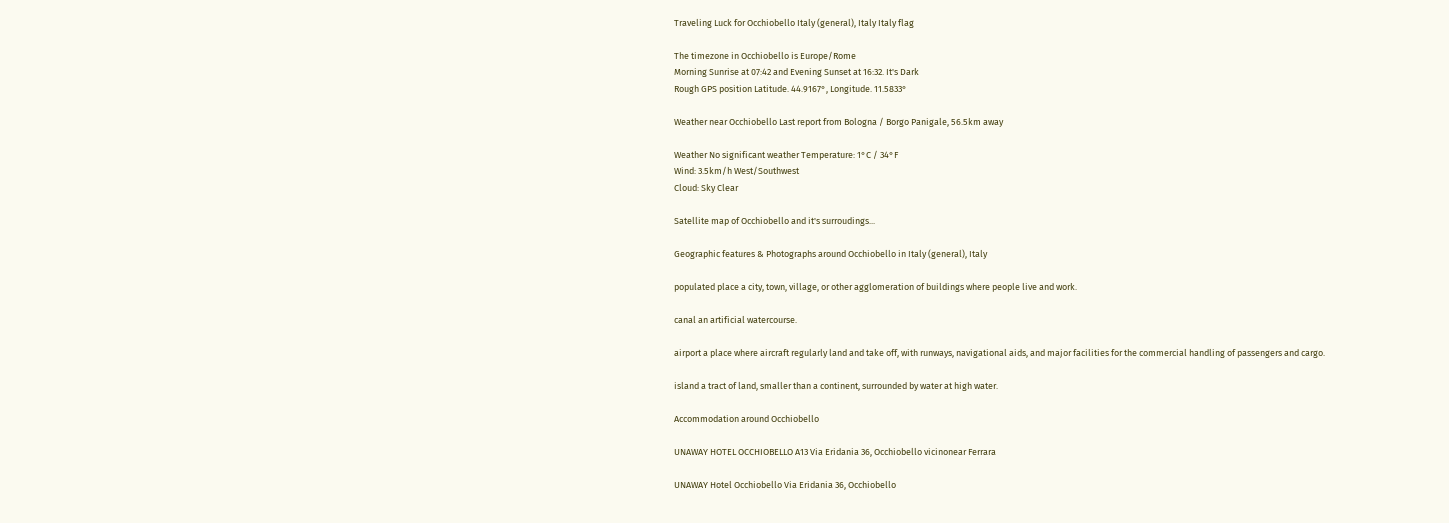Traveling Luck for Occhiobello Italy (general), Italy Italy flag

The timezone in Occhiobello is Europe/Rome
Morning Sunrise at 07:42 and Evening Sunset at 16:32. It's Dark
Rough GPS position Latitude. 44.9167°, Longitude. 11.5833°

Weather near Occhiobello Last report from Bologna / Borgo Panigale, 56.5km away

Weather No significant weather Temperature: 1°C / 34°F
Wind: 3.5km/h West/Southwest
Cloud: Sky Clear

Satellite map of Occhiobello and it's surroudings...

Geographic features & Photographs around Occhiobello in Italy (general), Italy

populated place a city, town, village, or other agglomeration of buildings where people live and work.

canal an artificial watercourse.

airport a place where aircraft regularly land and take off, with runways, navigational aids, and major facilities for the commercial handling of passengers and cargo.

island a tract of land, smaller than a continent, surrounded by water at high water.

Accommodation around Occhiobello

UNAWAY HOTEL OCCHIOBELLO A13 Via Eridania 36, Occhiobello vicinonear Ferrara

UNAWAY Hotel Occhiobello Via Eridania 36, Occhiobello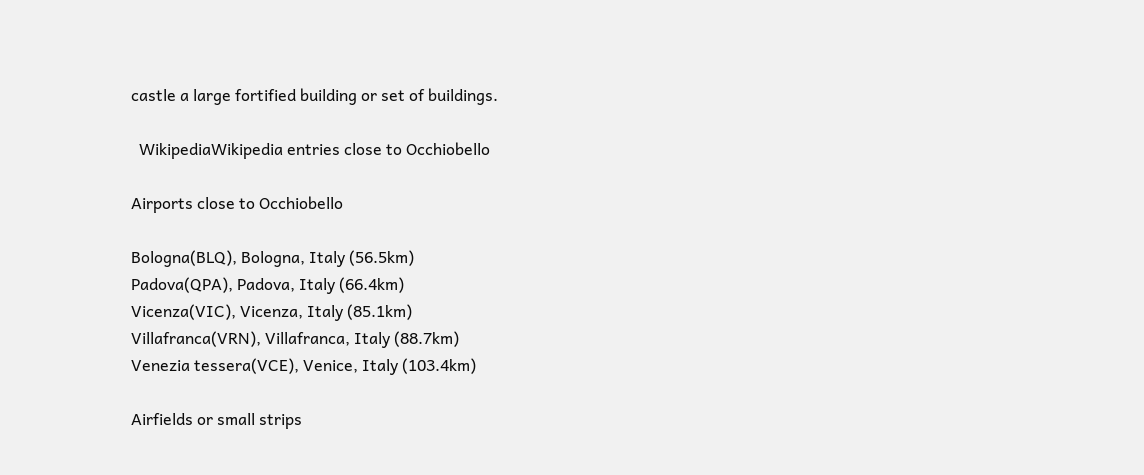castle a large fortified building or set of buildings.

  WikipediaWikipedia entries close to Occhiobello

Airports close to Occhiobello

Bologna(BLQ), Bologna, Italy (56.5km)
Padova(QPA), Padova, Italy (66.4km)
Vicenza(VIC), Vicenza, Italy (85.1km)
Villafranca(VRN), Villafranca, Italy (88.7km)
Venezia tessera(VCE), Venice, Italy (103.4km)

Airfields or small strips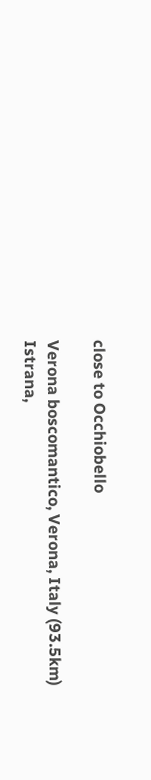close to Occhiobello

Verona boscomantico, Verona, Italy (93.5km)
Istrana,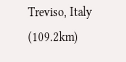Treviso, Italy (109.2km)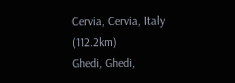Cervia, Cervia, Italy (112.2km)
Ghedi, Ghedi,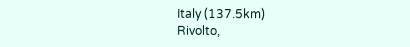Italy (137.5km)
Rivolto,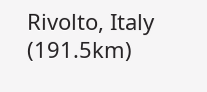Rivolto, Italy (191.5km)